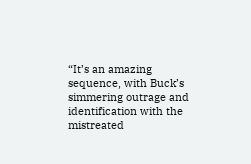“It’s an amazing sequence, with Buck’s simmering outrage and identification with the mistreated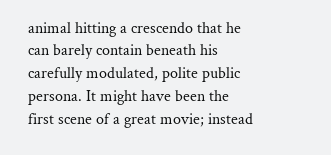animal hitting a crescendo that he can barely contain beneath his carefully modulated, polite public persona. It might have been the first scene of a great movie; instead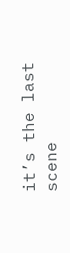it’s the last scene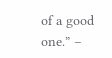of a good one.” –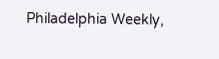Philadelphia Weekly,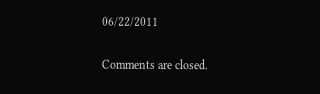06/22/2011

Comments are closed.